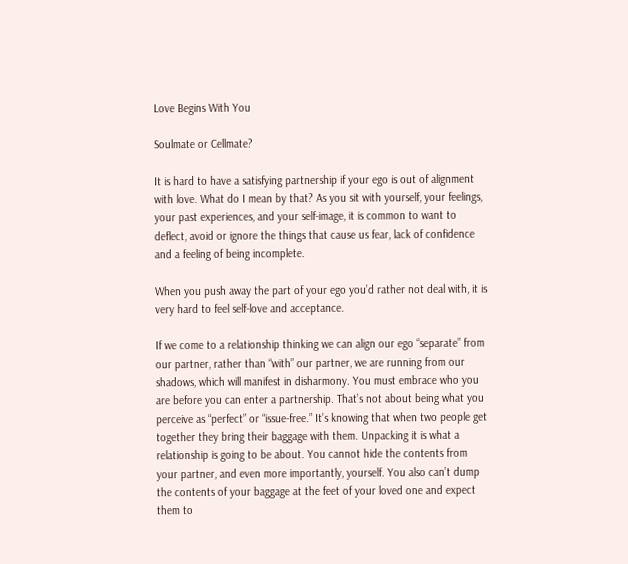Love Begins With You

Soulmate or Cellmate?

It is hard to have a satisfying partnership if your ego is out of alignment with love. What do I mean by that? As you sit with yourself, your feelings, your past experiences, and your self-image, it is common to want to deflect, avoid or ignore the things that cause us fear, lack of confidence and a feeling of being incomplete.

When you push away the part of your ego you’d rather not deal with, it is very hard to feel self-love and acceptance.

If we come to a relationship thinking we can align our ego “separate” from our partner, rather than “with” our partner, we are running from our shadows, which will manifest in disharmony. You must embrace who you are before you can enter a partnership. That’s not about being what you perceive as “perfect” or “issue-free.” It’s knowing that when two people get together they bring their baggage with them. Unpacking it is what a relationship is going to be about. You cannot hide the contents from your partner, and even more importantly, yourself. You also can’t dump the contents of your baggage at the feet of your loved one and expect them to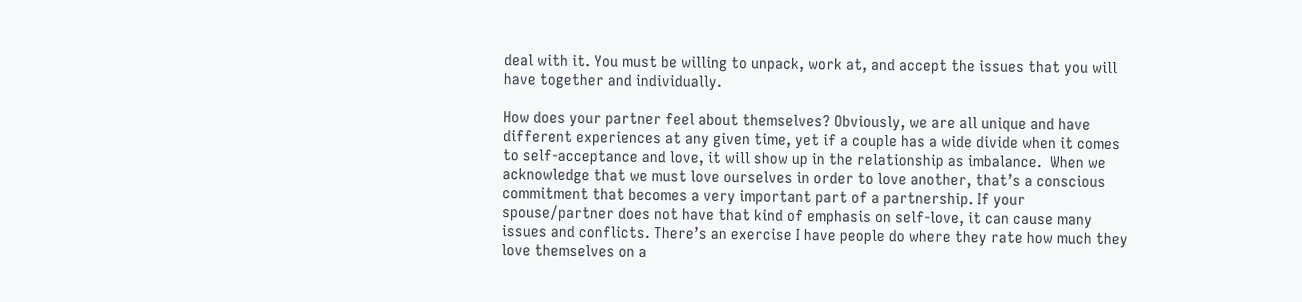deal with it. You must be willing to unpack, work at, and accept the issues that you will have together and individually.

How does your partner feel about themselves? Obviously, we are all unique and have different experiences at any given time, yet if a couple has a wide divide when it comes to self-acceptance and love, it will show up in the relationship as imbalance.  When we acknowledge that we must love ourselves in order to love another, that’s a conscious commitment that becomes a very important part of a partnership. If your spouse/partner does not have that kind of emphasis on self-love, it can cause many issues and conflicts. There’s an exercise I have people do where they rate how much they love themselves on a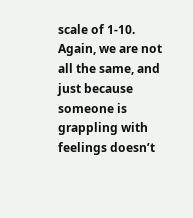scale of 1-10. Again, we are not all the same, and just because someone is grappling with feelings doesn’t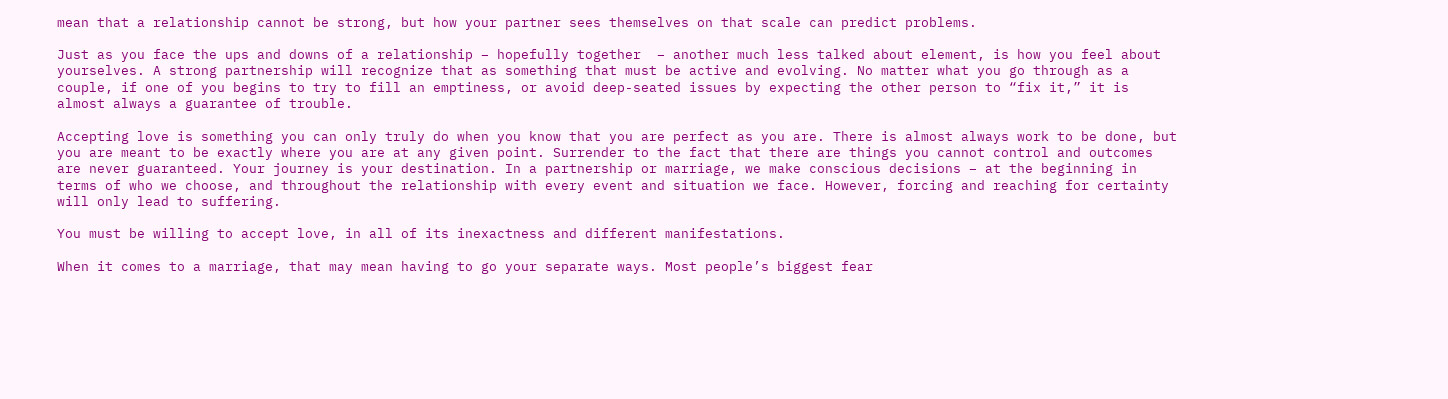mean that a relationship cannot be strong, but how your partner sees themselves on that scale can predict problems.

Just as you face the ups and downs of a relationship – hopefully together  – another much less talked about element, is how you feel about yourselves. A strong partnership will recognize that as something that must be active and evolving. No matter what you go through as a couple, if one of you begins to try to fill an emptiness, or avoid deep-seated issues by expecting the other person to “fix it,” it is almost always a guarantee of trouble.

Accepting love is something you can only truly do when you know that you are perfect as you are. There is almost always work to be done, but you are meant to be exactly where you are at any given point. Surrender to the fact that there are things you cannot control and outcomes are never guaranteed. Your journey is your destination. In a partnership or marriage, we make conscious decisions – at the beginning in terms of who we choose, and throughout the relationship with every event and situation we face. However, forcing and reaching for certainty will only lead to suffering.

You must be willing to accept love, in all of its inexactness and different manifestations.

When it comes to a marriage, that may mean having to go your separate ways. Most people’s biggest fear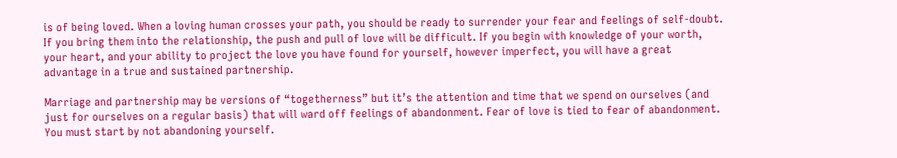is of being loved. When a loving human crosses your path, you should be ready to surrender your fear and feelings of self-doubt. If you bring them into the relationship, the push and pull of love will be difficult. If you begin with knowledge of your worth, your heart, and your ability to project the love you have found for yourself, however imperfect, you will have a great advantage in a true and sustained partnership.

Marriage and partnership may be versions of “togetherness” but it’s the attention and time that we spend on ourselves (and just for ourselves on a regular basis) that will ward off feelings of abandonment. Fear of love is tied to fear of abandonment. You must start by not abandoning yourself.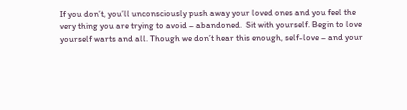If you don’t, you’ll unconsciously push away your loved ones and you feel the very thing you are trying to avoid – abandoned.  Sit with yourself. Begin to love yourself warts and all. Though we don’t hear this enough, self-love – and your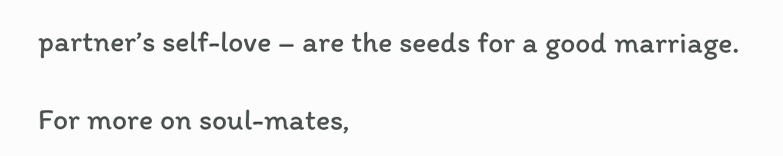partner’s self-love – are the seeds for a good marriage.

For more on soul-mates,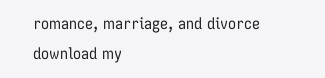romance, marriage, and divorce download my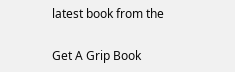latest book from the

Get A Grip Book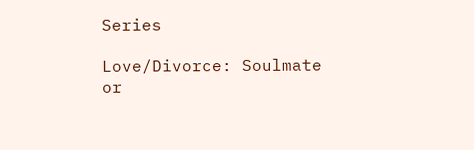Series

Love/Divorce: Soulmate or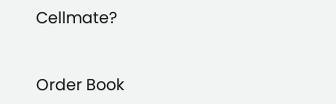Cellmate?


Order Book